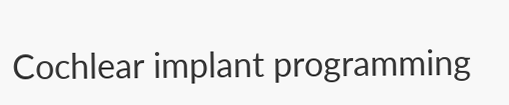Cochlear implant programming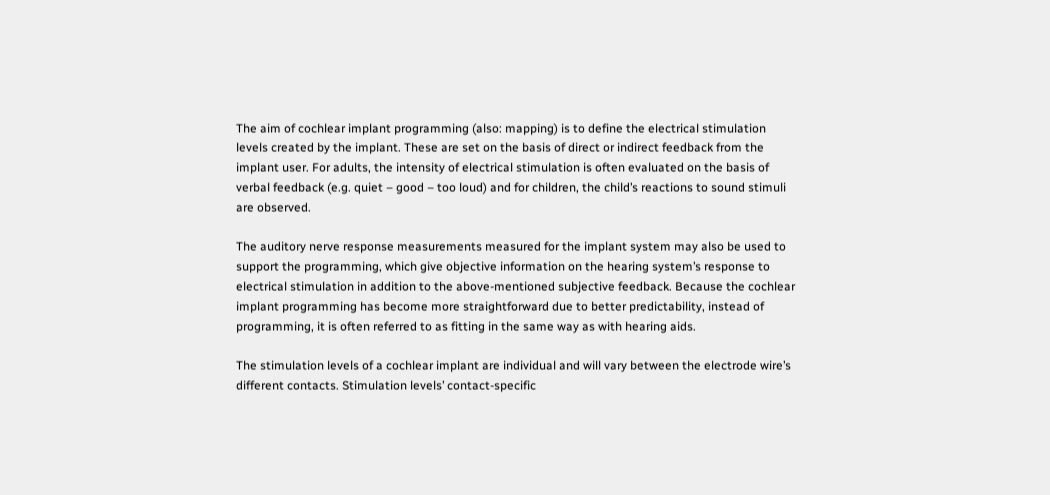The aim of cochlear implant programming (also: mapping) is to define the electrical stimulation levels created by the implant. These are set on the basis of direct or indirect feedback from the implant user. For adults, the intensity of electrical stimulation is often evaluated on the basis of verbal feedback (e.g. quiet – good – too loud) and for children, the child’s reactions to sound stimuli are observed.

The auditory nerve response measurements measured for the implant system may also be used to support the programming, which give objective information on the hearing system’s response to electrical stimulation in addition to the above-mentioned subjective feedback. Because the cochlear implant programming has become more straightforward due to better predictability, instead of programming, it is often referred to as fitting in the same way as with hearing aids.

The stimulation levels of a cochlear implant are individual and will vary between the electrode wire’s different contacts. Stimulation levels’ contact-specific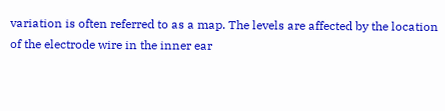variation is often referred to as a map. The levels are affected by the location of the electrode wire in the inner ear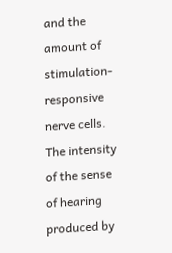and the amount of stimulation-responsive nerve cells. The intensity of the sense of hearing produced by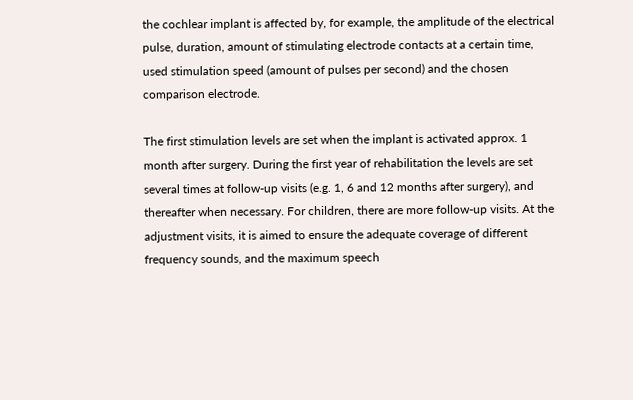the cochlear implant is affected by, for example, the amplitude of the electrical pulse, duration, amount of stimulating electrode contacts at a certain time, used stimulation speed (amount of pulses per second) and the chosen comparison electrode.

The first stimulation levels are set when the implant is activated approx. 1 month after surgery. During the first year of rehabilitation the levels are set several times at follow-up visits (e.g. 1, 6 and 12 months after surgery), and thereafter when necessary. For children, there are more follow-up visits. At the adjustment visits, it is aimed to ensure the adequate coverage of different frequency sounds, and the maximum speech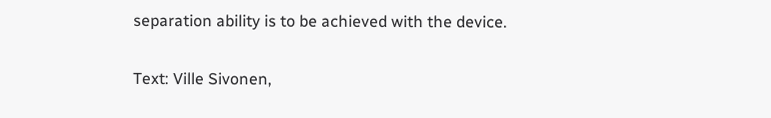separation ability is to be achieved with the device.

Text: Ville Sivonen,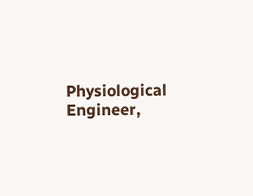Physiological Engineer,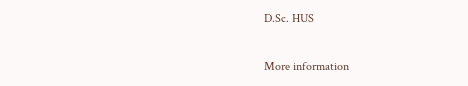D.Sc. HUS

More information